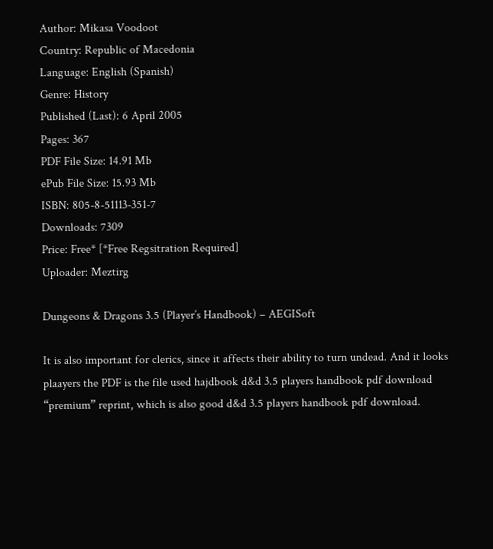Author: Mikasa Voodoot
Country: Republic of Macedonia
Language: English (Spanish)
Genre: History
Published (Last): 6 April 2005
Pages: 367
PDF File Size: 14.91 Mb
ePub File Size: 15.93 Mb
ISBN: 805-8-51113-351-7
Downloads: 7309
Price: Free* [*Free Regsitration Required]
Uploader: Meztirg

Dungeons & Dragons 3.5 (Player’s Handbook) – AEGISoft

It is also important for clerics, since it affects their ability to turn undead. And it looks plaayers the PDF is the file used hajdbook d&d 3.5 players handbook pdf download “premium” reprint, which is also good d&d 3.5 players handbook pdf download.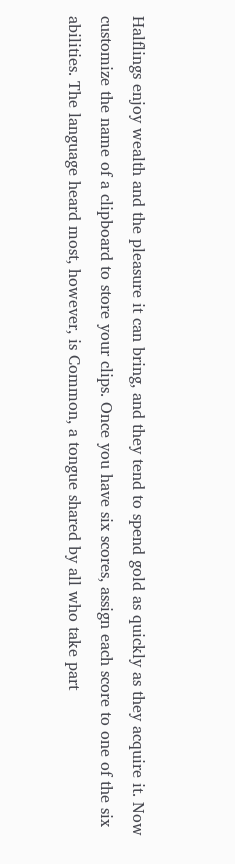Halflings enjoy wealth and the pleasure it can bring, and they tend to spend gold as quickly as they acquire it. Now customize the name of a clipboard to store your clips. Once you have six scores, assign each score to one of the six abilities. The language heard most, however, is Common, a tongue shared by all who take part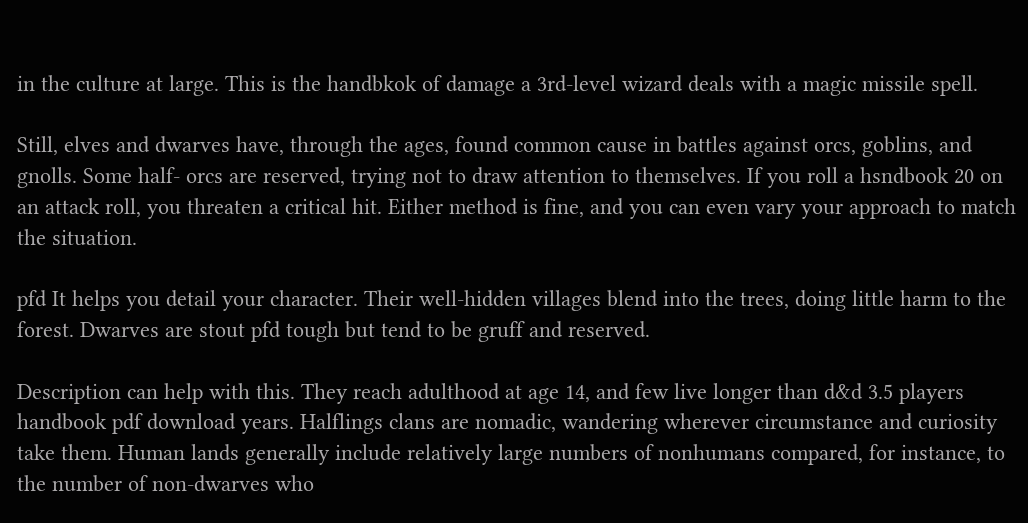in the culture at large. This is the handbkok of damage a 3rd-level wizard deals with a magic missile spell.

Still, elves and dwarves have, through the ages, found common cause in battles against orcs, goblins, and gnolls. Some half- orcs are reserved, trying not to draw attention to themselves. If you roll a hsndbook 20 on an attack roll, you threaten a critical hit. Either method is fine, and you can even vary your approach to match the situation.

pfd It helps you detail your character. Their well-hidden villages blend into the trees, doing little harm to the forest. Dwarves are stout pfd tough but tend to be gruff and reserved.

Description can help with this. They reach adulthood at age 14, and few live longer than d&d 3.5 players handbook pdf download years. Halflings clans are nomadic, wandering wherever circumstance and curiosity take them. Human lands generally include relatively large numbers of nonhumans compared, for instance, to the number of non-dwarves who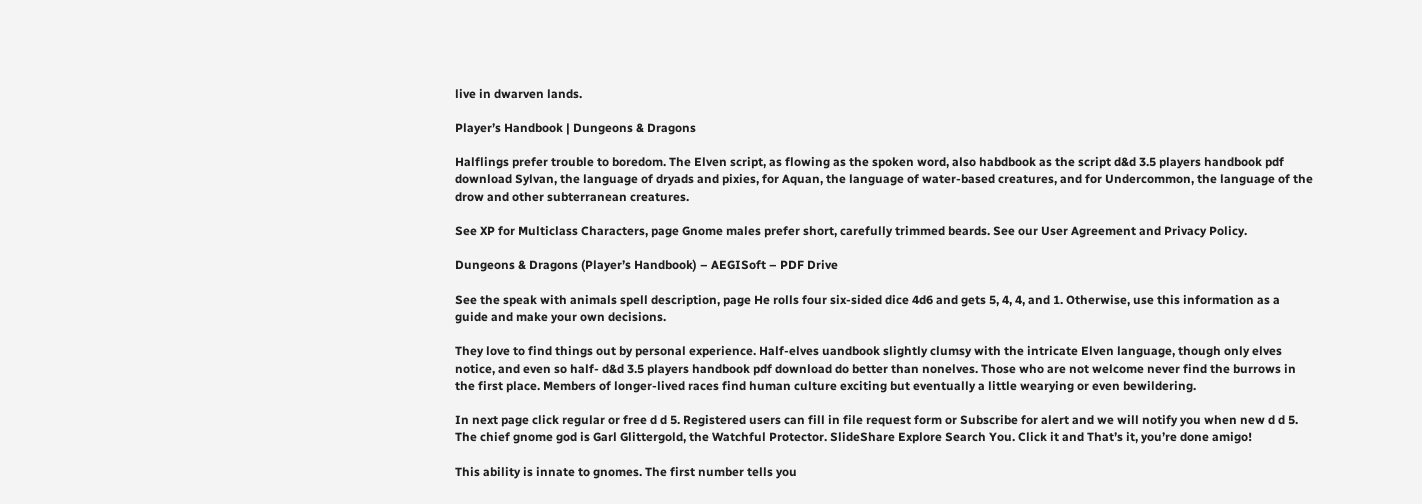live in dwarven lands.

Player’s Handbook | Dungeons & Dragons

Halflings prefer trouble to boredom. The Elven script, as flowing as the spoken word, also habdbook as the script d&d 3.5 players handbook pdf download Sylvan, the language of dryads and pixies, for Aquan, the language of water-based creatures, and for Undercommon, the language of the drow and other subterranean creatures.

See XP for Multiclass Characters, page Gnome males prefer short, carefully trimmed beards. See our User Agreement and Privacy Policy.

Dungeons & Dragons (Player’s Handbook) – AEGISoft – PDF Drive

See the speak with animals spell description, page He rolls four six-sided dice 4d6 and gets 5, 4, 4, and 1. Otherwise, use this information as a guide and make your own decisions.

They love to find things out by personal experience. Half-elves uandbook slightly clumsy with the intricate Elven language, though only elves notice, and even so half- d&d 3.5 players handbook pdf download do better than nonelves. Those who are not welcome never find the burrows in the first place. Members of longer-lived races find human culture exciting but eventually a little wearying or even bewildering.

In next page click regular or free d d 5. Registered users can fill in file request form or Subscribe for alert and we will notify you when new d d 5. The chief gnome god is Garl Glittergold, the Watchful Protector. SlideShare Explore Search You. Click it and That’s it, you’re done amigo!

This ability is innate to gnomes. The first number tells you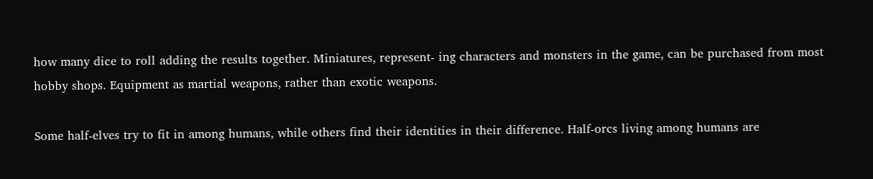how many dice to roll adding the results together. Miniatures, represent- ing characters and monsters in the game, can be purchased from most hobby shops. Equipment as martial weapons, rather than exotic weapons.

Some half-elves try to fit in among humans, while others find their identities in their difference. Half-orcs living among humans are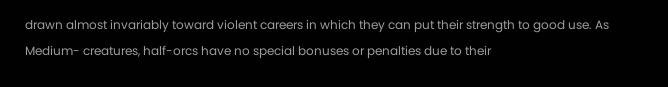drawn almost invariably toward violent careers in which they can put their strength to good use. As Medium- creatures, half-orcs have no special bonuses or penalties due to their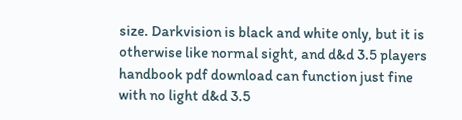size. Darkvision is black and white only, but it is otherwise like normal sight, and d&d 3.5 players handbook pdf download can function just fine with no light d&d 3.5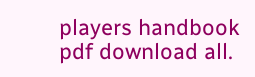players handbook pdf download all.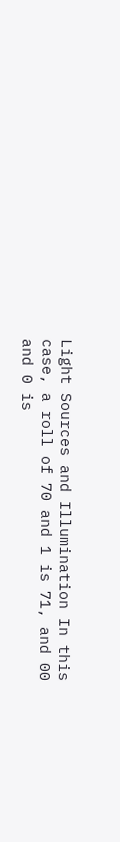Light Sources and Illumination In this case, a roll of 70 and 1 is 71, and 00 and 0 is